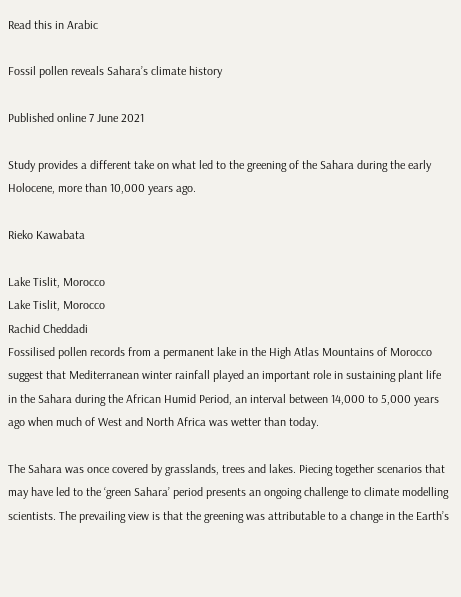Read this in Arabic

Fossil pollen reveals Sahara’s climate history

Published online 7 June 2021

Study provides a different take on what led to the greening of the Sahara during the early Holocene, more than 10,000 years ago.

Rieko Kawabata

Lake Tislit, Morocco
Lake Tislit, Morocco
Rachid Cheddadi
Fossilised pollen records from a permanent lake in the High Atlas Mountains of Morocco suggest that Mediterranean winter rainfall played an important role in sustaining plant life in the Sahara during the African Humid Period, an interval between 14,000 to 5,000 years ago when much of West and North Africa was wetter than today.

The Sahara was once covered by grasslands, trees and lakes. Piecing together scenarios that may have led to the ‘green Sahara’ period presents an ongoing challenge to climate modelling scientists. The prevailing view is that the greening was attributable to a change in the Earth’s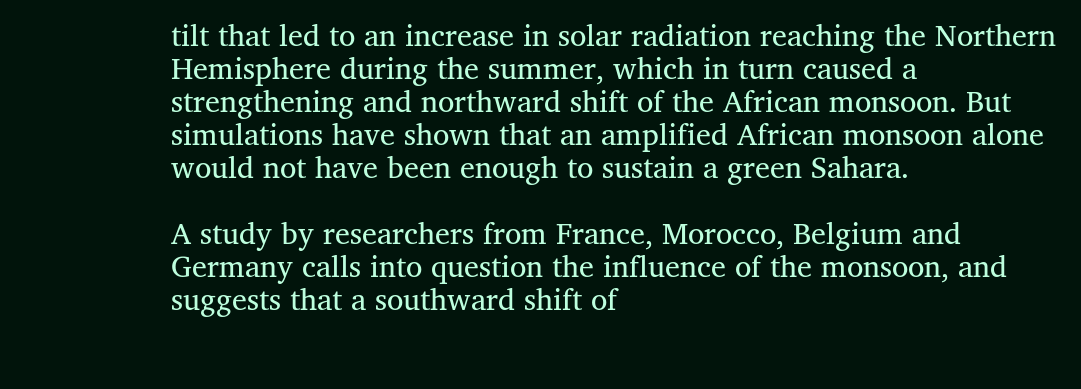tilt that led to an increase in solar radiation reaching the Northern Hemisphere during the summer, which in turn caused a strengthening and northward shift of the African monsoon. But simulations have shown that an amplified African monsoon alone would not have been enough to sustain a green Sahara.

A study by researchers from France, Morocco, Belgium and Germany calls into question the influence of the monsoon, and suggests that a southward shift of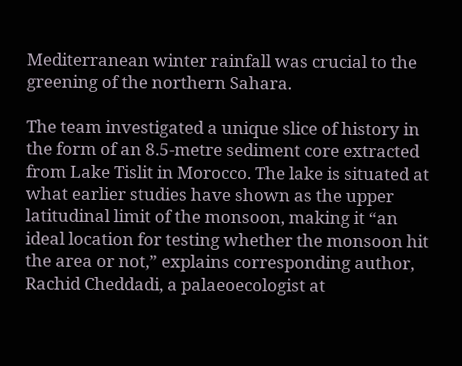Mediterranean winter rainfall was crucial to the greening of the northern Sahara.

The team investigated a unique slice of history in the form of an 8.5-metre sediment core extracted from Lake Tislit in Morocco. The lake is situated at what earlier studies have shown as the upper latitudinal limit of the monsoon, making it “an ideal location for testing whether the monsoon hit the area or not,” explains corresponding author, Rachid Cheddadi, a palaeoecologist at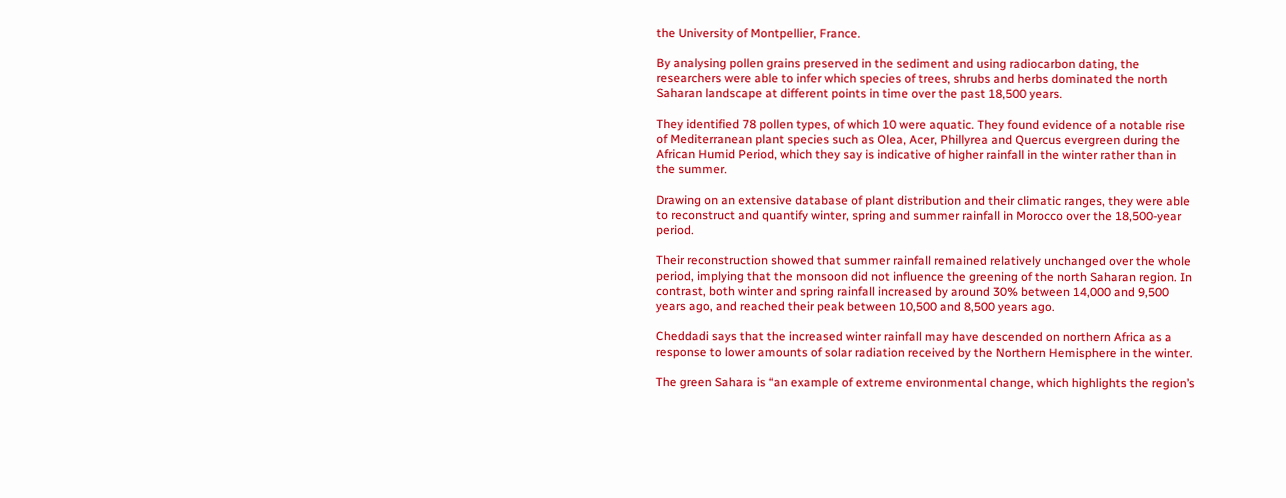the University of Montpellier, France.

By analysing pollen grains preserved in the sediment and using radiocarbon dating, the researchers were able to infer which species of trees, shrubs and herbs dominated the north Saharan landscape at different points in time over the past 18,500 years.

They identified 78 pollen types, of which 10 were aquatic. They found evidence of a notable rise of Mediterranean plant species such as Olea, Acer, Phillyrea and Quercus evergreen during the African Humid Period, which they say is indicative of higher rainfall in the winter rather than in the summer.

Drawing on an extensive database of plant distribution and their climatic ranges, they were able to reconstruct and quantify winter, spring and summer rainfall in Morocco over the 18,500-year period.

Their reconstruction showed that summer rainfall remained relatively unchanged over the whole period, implying that the monsoon did not influence the greening of the north Saharan region. In contrast, both winter and spring rainfall increased by around 30% between 14,000 and 9,500 years ago, and reached their peak between 10,500 and 8,500 years ago.

Cheddadi says that the increased winter rainfall may have descended on northern Africa as a response to lower amounts of solar radiation received by the Northern Hemisphere in the winter.

The green Sahara is “an example of extreme environmental change, which highlights the region’s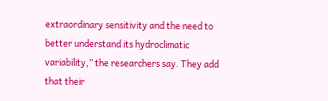extraordinary sensitivity and the need to better understand its hydroclimatic variability,” the researchers say. They add that their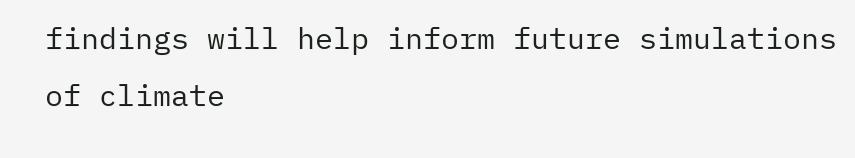findings will help inform future simulations of climate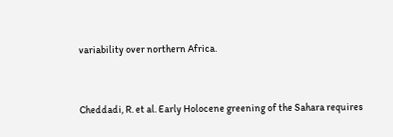variability over northern Africa.


Cheddadi, R. et al. Early Holocene greening of the Sahara requires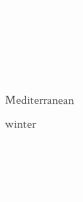Mediterranean winter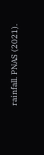rainfall. PNAS (2021).